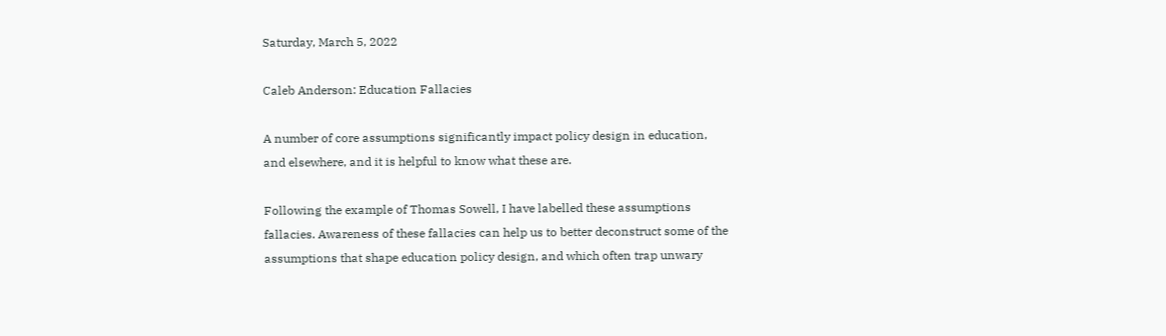Saturday, March 5, 2022

Caleb Anderson: Education Fallacies

A number of core assumptions significantly impact policy design in education, and elsewhere, and it is helpful to know what these are.

Following the example of Thomas Sowell, I have labelled these assumptions fallacies. Awareness of these fallacies can help us to better deconstruct some of the assumptions that shape education policy design, and which often trap unwary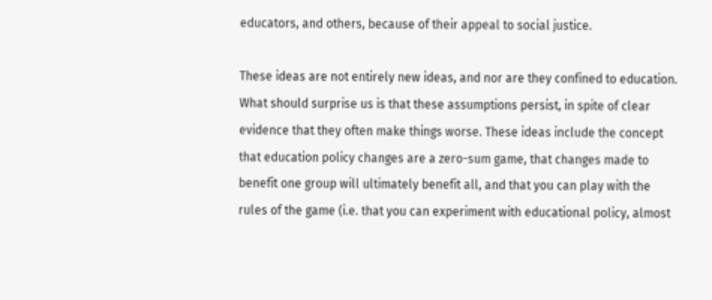educators, and others, because of their appeal to social justice.

These ideas are not entirely new ideas, and nor are they confined to education. What should surprise us is that these assumptions persist, in spite of clear evidence that they often make things worse. These ideas include the concept that education policy changes are a zero-sum game, that changes made to benefit one group will ultimately benefit all, and that you can play with the rules of the game (i.e. that you can experiment with educational policy, almost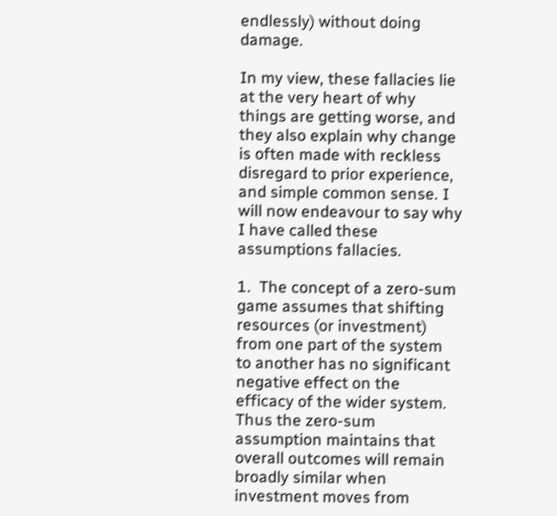endlessly) without doing damage.

In my view, these fallacies lie at the very heart of why things are getting worse, and they also explain why change is often made with reckless disregard to prior experience, and simple common sense. I will now endeavour to say why I have called these assumptions fallacies.

1.  The concept of a zero-sum game assumes that shifting resources (or investment) from one part of the system to another has no significant negative effect on the efficacy of the wider system. Thus the zero-sum assumption maintains that overall outcomes will remain broadly similar when investment moves from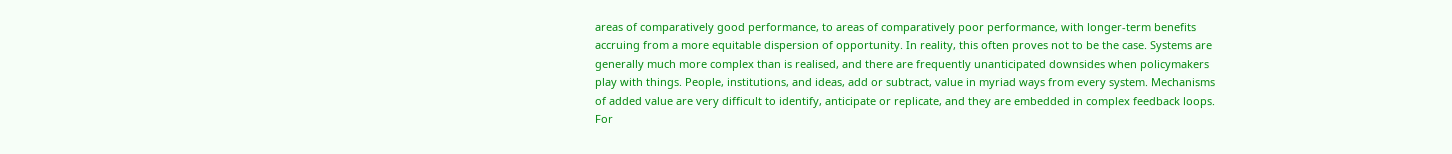areas of comparatively good performance, to areas of comparatively poor performance, with longer-term benefits accruing from a more equitable dispersion of opportunity. In reality, this often proves not to be the case. Systems are generally much more complex than is realised, and there are frequently unanticipated downsides when policymakers play with things. People, institutions, and ideas, add or subtract, value in myriad ways from every system. Mechanisms of added value are very difficult to identify, anticipate or replicate, and they are embedded in complex feedback loops. For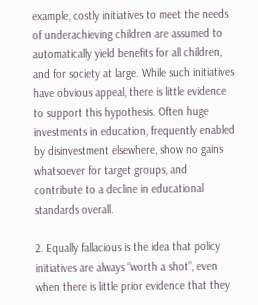example, costly initiatives to meet the needs of underachieving children are assumed to automatically yield benefits for all children, and for society at large. While such initiatives have obvious appeal, there is little evidence to support this hypothesis. Often huge investments in education, frequently enabled by disinvestment elsewhere, show no gains whatsoever for target groups, and contribute to a decline in educational standards overall.

2. Equally fallacious is the idea that policy initiatives are always “worth a shot”, even when there is little prior evidence that they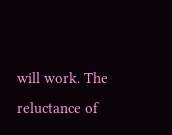will work. The reluctance of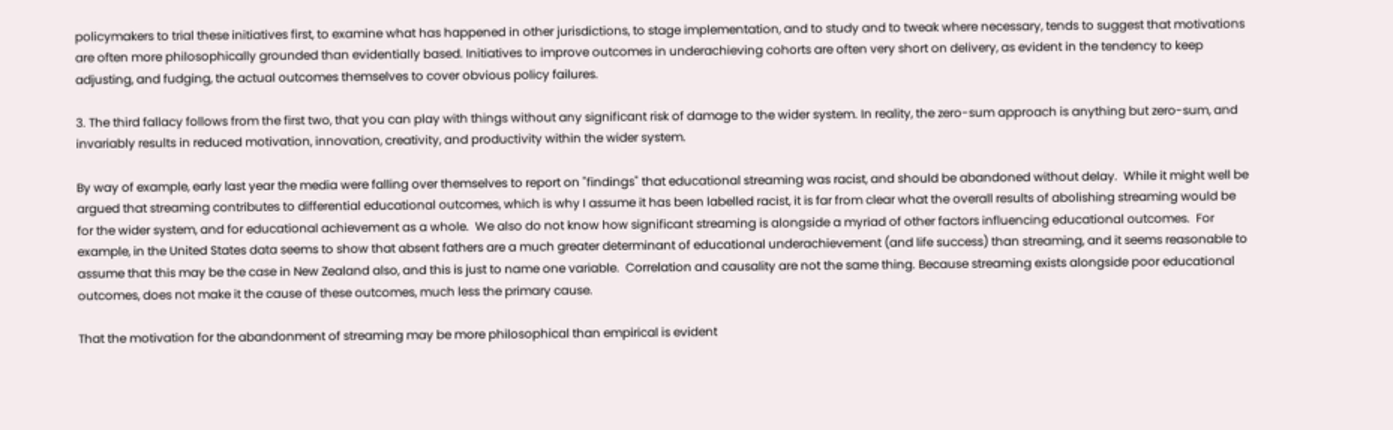policymakers to trial these initiatives first, to examine what has happened in other jurisdictions, to stage implementation, and to study and to tweak where necessary, tends to suggest that motivations are often more philosophically grounded than evidentially based. Initiatives to improve outcomes in underachieving cohorts are often very short on delivery, as evident in the tendency to keep adjusting, and fudging, the actual outcomes themselves to cover obvious policy failures.

3. The third fallacy follows from the first two, that you can play with things without any significant risk of damage to the wider system. In reality, the zero-sum approach is anything but zero-sum, and invariably results in reduced motivation, innovation, creativity, and productivity within the wider system.

By way of example, early last year the media were falling over themselves to report on "findings" that educational streaming was racist, and should be abandoned without delay.  While it might well be argued that streaming contributes to differential educational outcomes, which is why I assume it has been labelled racist, it is far from clear what the overall results of abolishing streaming would be for the wider system, and for educational achievement as a whole.  We also do not know how significant streaming is alongside a myriad of other factors influencing educational outcomes.  For example, in the United States data seems to show that absent fathers are a much greater determinant of educational underachievement (and life success) than streaming, and it seems reasonable to assume that this may be the case in New Zealand also, and this is just to name one variable.  Correlation and causality are not the same thing. Because streaming exists alongside poor educational outcomes, does not make it the cause of these outcomes, much less the primary cause.

That the motivation for the abandonment of streaming may be more philosophical than empirical is evident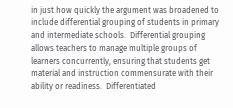in just how quickly the argument was broadened to include differential grouping of students in primary and intermediate schools.  Differential grouping allows teachers to manage multiple groups of learners concurrently, ensuring that students get material and instruction commensurate with their ability or readiness.  Differentiated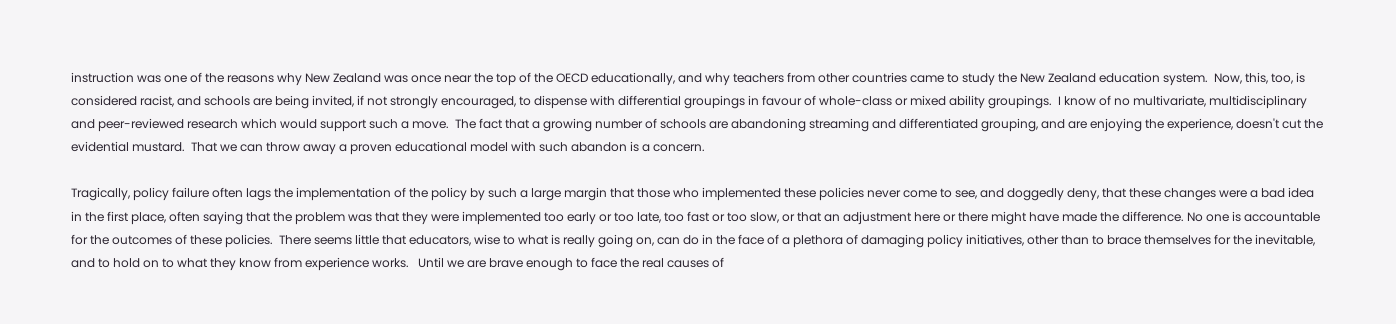instruction was one of the reasons why New Zealand was once near the top of the OECD educationally, and why teachers from other countries came to study the New Zealand education system.  Now, this, too, is considered racist, and schools are being invited, if not strongly encouraged, to dispense with differential groupings in favour of whole-class or mixed ability groupings.  I know of no multivariate, multidisciplinary and peer-reviewed research which would support such a move.  The fact that a growing number of schools are abandoning streaming and differentiated grouping, and are enjoying the experience, doesn't cut the evidential mustard.  That we can throw away a proven educational model with such abandon is a concern.

Tragically, policy failure often lags the implementation of the policy by such a large margin that those who implemented these policies never come to see, and doggedly deny, that these changes were a bad idea in the first place, often saying that the problem was that they were implemented too early or too late, too fast or too slow, or that an adjustment here or there might have made the difference. No one is accountable for the outcomes of these policies.  There seems little that educators, wise to what is really going on, can do in the face of a plethora of damaging policy initiatives, other than to brace themselves for the inevitable, and to hold on to what they know from experience works.   Until we are brave enough to face the real causes of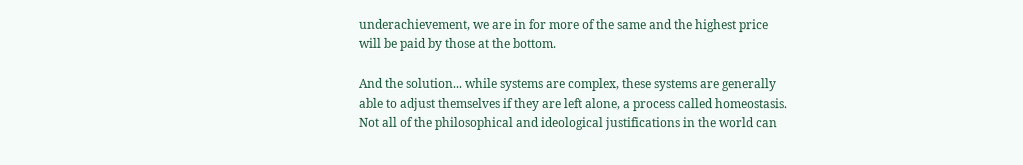underachievement, we are in for more of the same and the highest price will be paid by those at the bottom.

And the solution... while systems are complex, these systems are generally able to adjust themselves if they are left alone, a process called homeostasis.  Not all of the philosophical and ideological justifications in the world can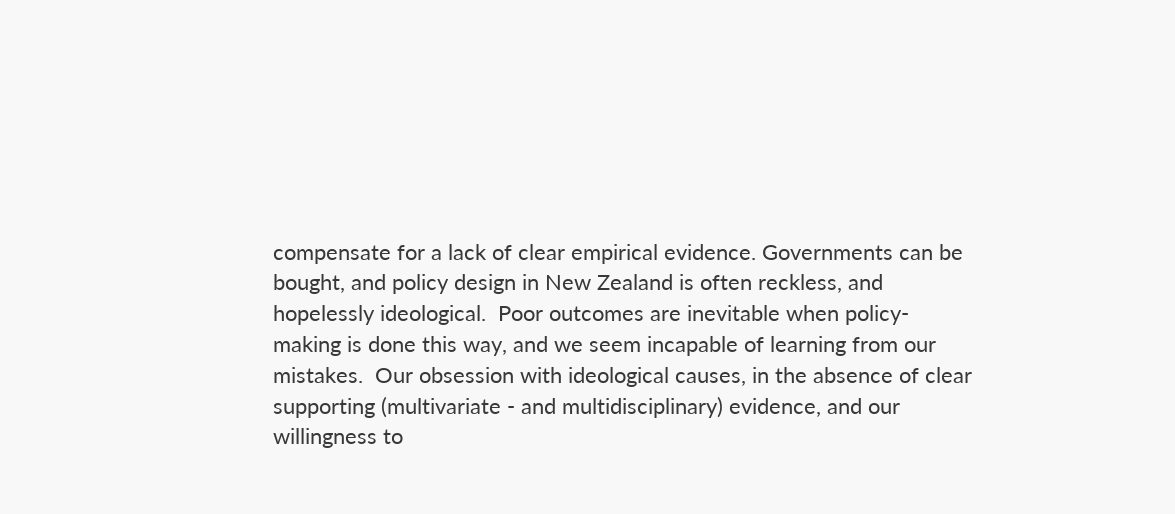compensate for a lack of clear empirical evidence. Governments can be bought, and policy design in New Zealand is often reckless, and hopelessly ideological.  Poor outcomes are inevitable when policy-making is done this way, and we seem incapable of learning from our mistakes.  Our obsession with ideological causes, in the absence of clear supporting (multivariate - and multidisciplinary) evidence, and our willingness to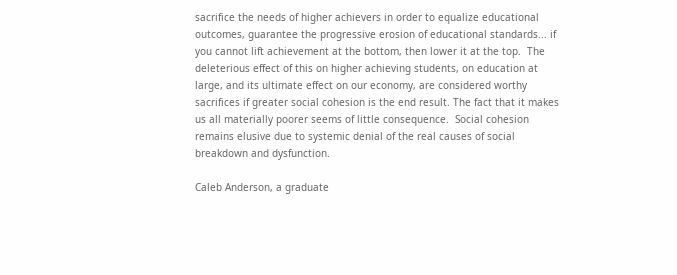sacrifice the needs of higher achievers in order to equalize educational outcomes, guarantee the progressive erosion of educational standards... if you cannot lift achievement at the bottom, then lower it at the top.  The deleterious effect of this on higher achieving students, on education at large, and its ultimate effect on our economy, are considered worthy sacrifices if greater social cohesion is the end result. The fact that it makes us all materially poorer seems of little consequence.  Social cohesion remains elusive due to systemic denial of the real causes of social breakdown and dysfunction.

Caleb Anderson, a graduate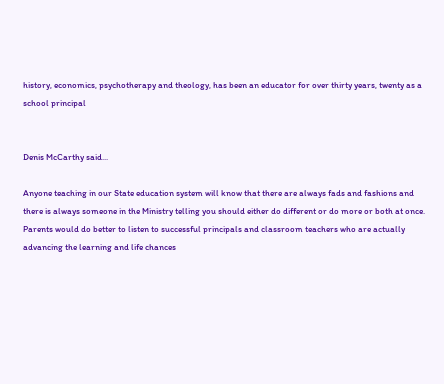history, economics, psychotherapy and theology, has been an educator for over thirty years, twenty as a school principal


Denis McCarthy said...

Anyone teaching in our State education system will know that there are always fads and fashions and there is always someone in the Ministry telling you should either do different or do more or both at once.
Parents would do better to listen to successful principals and classroom teachers who are actually advancing the learning and life chances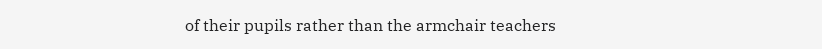of their pupils rather than the armchair teachers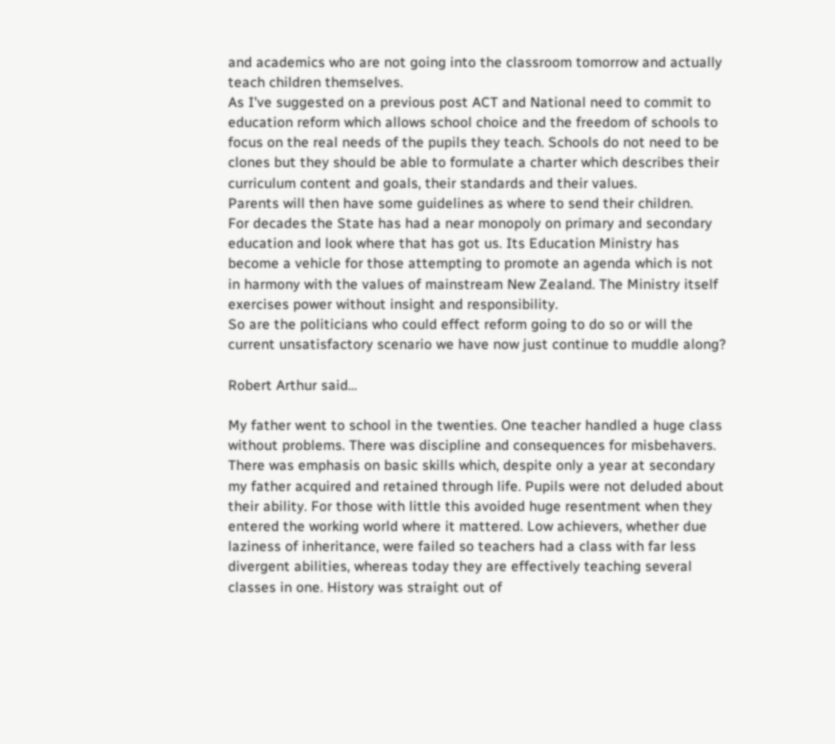and academics who are not going into the classroom tomorrow and actually teach children themselves.
As I've suggested on a previous post ACT and National need to commit to education reform which allows school choice and the freedom of schools to focus on the real needs of the pupils they teach. Schools do not need to be clones but they should be able to formulate a charter which describes their curriculum content and goals, their standards and their values.
Parents will then have some guidelines as where to send their children.
For decades the State has had a near monopoly on primary and secondary education and look where that has got us. Its Education Ministry has become a vehicle for those attempting to promote an agenda which is not in harmony with the values of mainstream New Zealand. The Ministry itself exercises power without insight and responsibility.
So are the politicians who could effect reform going to do so or will the current unsatisfactory scenario we have now just continue to muddle along?

Robert Arthur said...

My father went to school in the twenties. One teacher handled a huge class without problems. There was discipline and consequences for misbehavers. There was emphasis on basic skills which, despite only a year at secondary my father acquired and retained through life. Pupils were not deluded about their ability. For those with little this avoided huge resentment when they entered the working world where it mattered. Low achievers, whether due laziness of inheritance, were failed so teachers had a class with far less divergent abilities, whereas today they are effectively teaching several classes in one. History was straight out of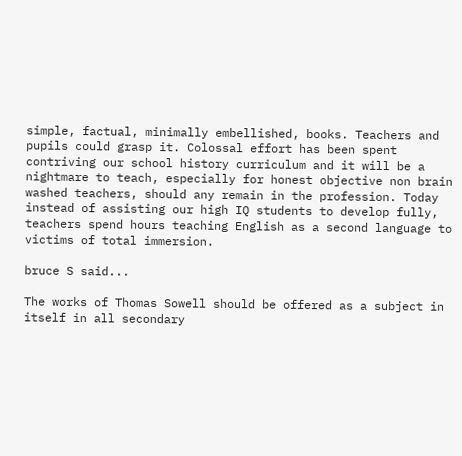simple, factual, minimally embellished, books. Teachers and pupils could grasp it. Colossal effort has been spent contriving our school history curriculum and it will be a nightmare to teach, especially for honest objective non brain washed teachers, should any remain in the profession. Today instead of assisting our high IQ students to develop fully, teachers spend hours teaching English as a second language to victims of total immersion.

bruce S said...

The works of Thomas Sowell should be offered as a subject in itself in all secondary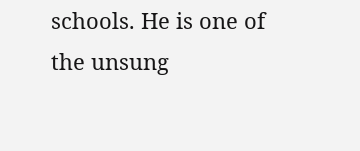schools. He is one of the unsung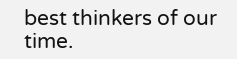best thinkers of our time.